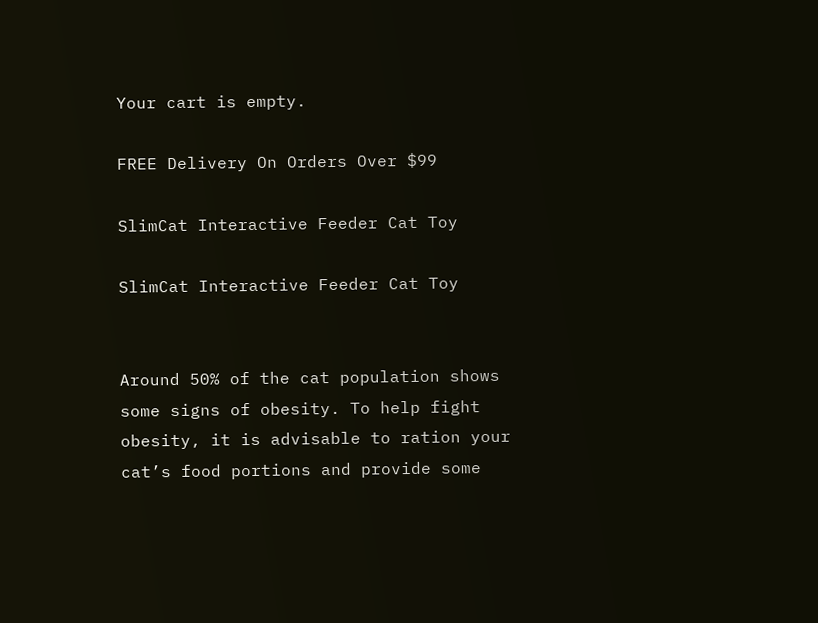Your cart is empty.

FREE Delivery On Orders Over $99

SlimCat Interactive Feeder Cat Toy

SlimCat Interactive Feeder Cat Toy


Around 50% of the cat population shows some signs of obesity. To help fight obesity, it is advisable to ration your cat’s food portions and provide some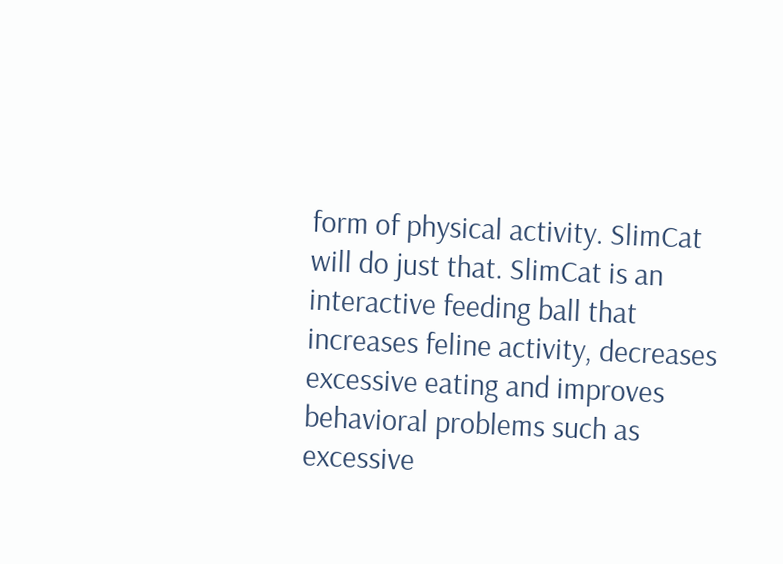form of physical activity. SlimCat will do just that. SlimCat is an interactive feeding ball that increases feline activity, decreases excessive eating and improves behavioral problems such as excessive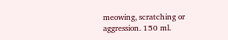meowing, scratching or aggression. 150 ml.